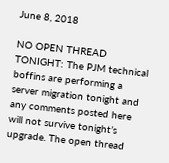June 8, 2018

NO OPEN THREAD TONIGHT: The PJM technical boffins are performing a server migration tonight and any comments posted here will not survive tonight’s upgrade. The open thread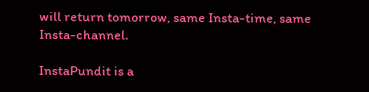will return tomorrow, same Insta-time, same Insta-channel.

InstaPundit is a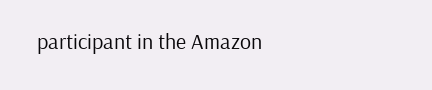participant in the Amazon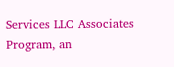Services LLC Associates Program, an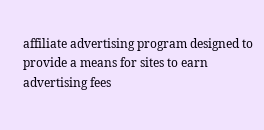affiliate advertising program designed to provide a means for sites to earn advertising fees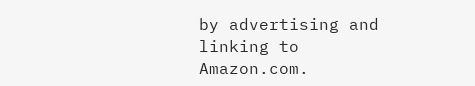by advertising and linking to Amazon.com.